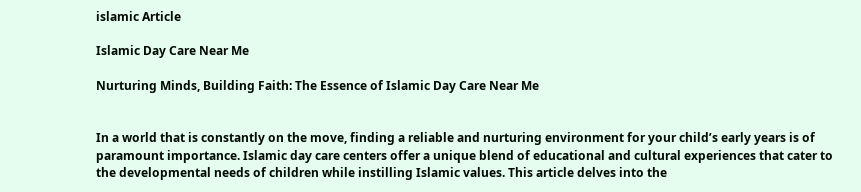islamic Article

Islamic Day Care Near Me

Nurturing Minds, Building Faith: The Essence of Islamic Day Care Near Me


In a world that is constantly on the move, finding a reliable and nurturing environment for your child’s early years is of paramount importance. Islamic day care centers offer a unique blend of educational and cultural experiences that cater to the developmental needs of children while instilling Islamic values. This article delves into the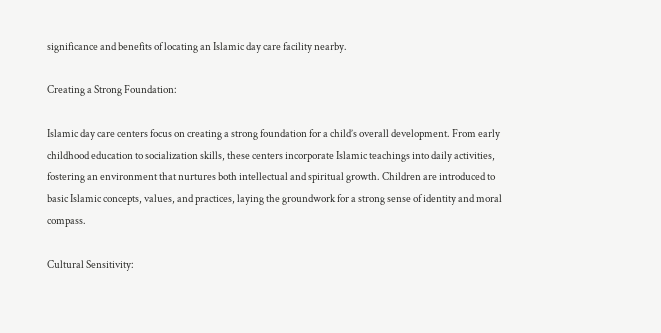significance and benefits of locating an Islamic day care facility nearby.

Creating a Strong Foundation:

Islamic day care centers focus on creating a strong foundation for a child’s overall development. From early childhood education to socialization skills, these centers incorporate Islamic teachings into daily activities, fostering an environment that nurtures both intellectual and spiritual growth. Children are introduced to basic Islamic concepts, values, and practices, laying the groundwork for a strong sense of identity and moral compass.

Cultural Sensitivity: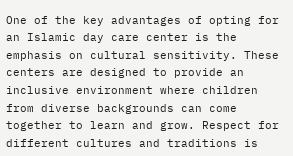One of the key advantages of opting for an Islamic day care center is the emphasis on cultural sensitivity. These centers are designed to provide an inclusive environment where children from diverse backgrounds can come together to learn and grow. Respect for different cultures and traditions is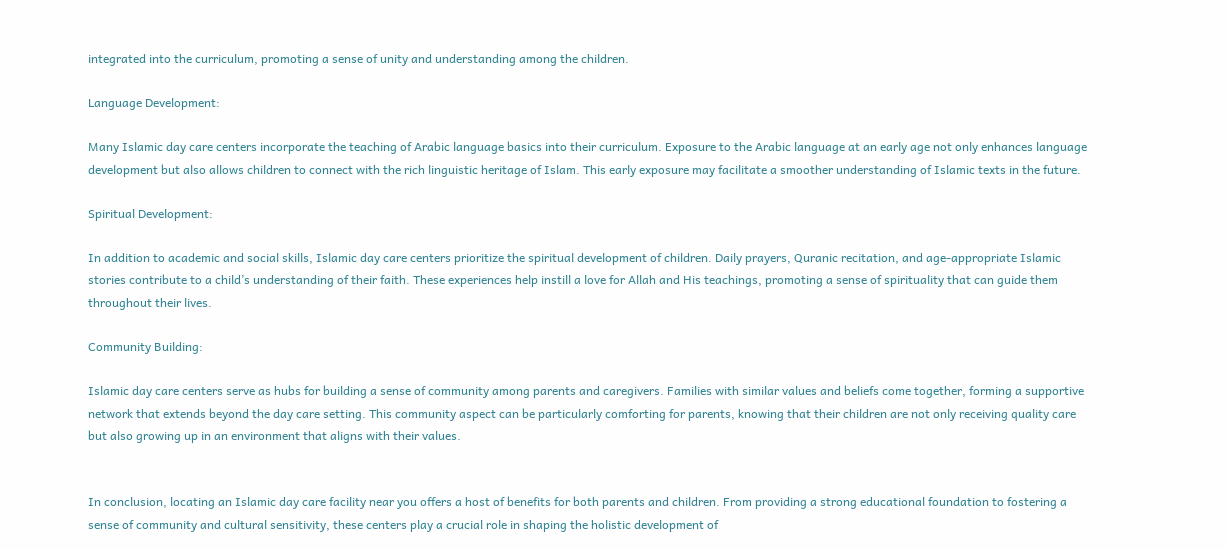integrated into the curriculum, promoting a sense of unity and understanding among the children.

Language Development:

Many Islamic day care centers incorporate the teaching of Arabic language basics into their curriculum. Exposure to the Arabic language at an early age not only enhances language development but also allows children to connect with the rich linguistic heritage of Islam. This early exposure may facilitate a smoother understanding of Islamic texts in the future.

Spiritual Development:

In addition to academic and social skills, Islamic day care centers prioritize the spiritual development of children. Daily prayers, Quranic recitation, and age-appropriate Islamic stories contribute to a child’s understanding of their faith. These experiences help instill a love for Allah and His teachings, promoting a sense of spirituality that can guide them throughout their lives.

Community Building:

Islamic day care centers serve as hubs for building a sense of community among parents and caregivers. Families with similar values and beliefs come together, forming a supportive network that extends beyond the day care setting. This community aspect can be particularly comforting for parents, knowing that their children are not only receiving quality care but also growing up in an environment that aligns with their values.


In conclusion, locating an Islamic day care facility near you offers a host of benefits for both parents and children. From providing a strong educational foundation to fostering a sense of community and cultural sensitivity, these centers play a crucial role in shaping the holistic development of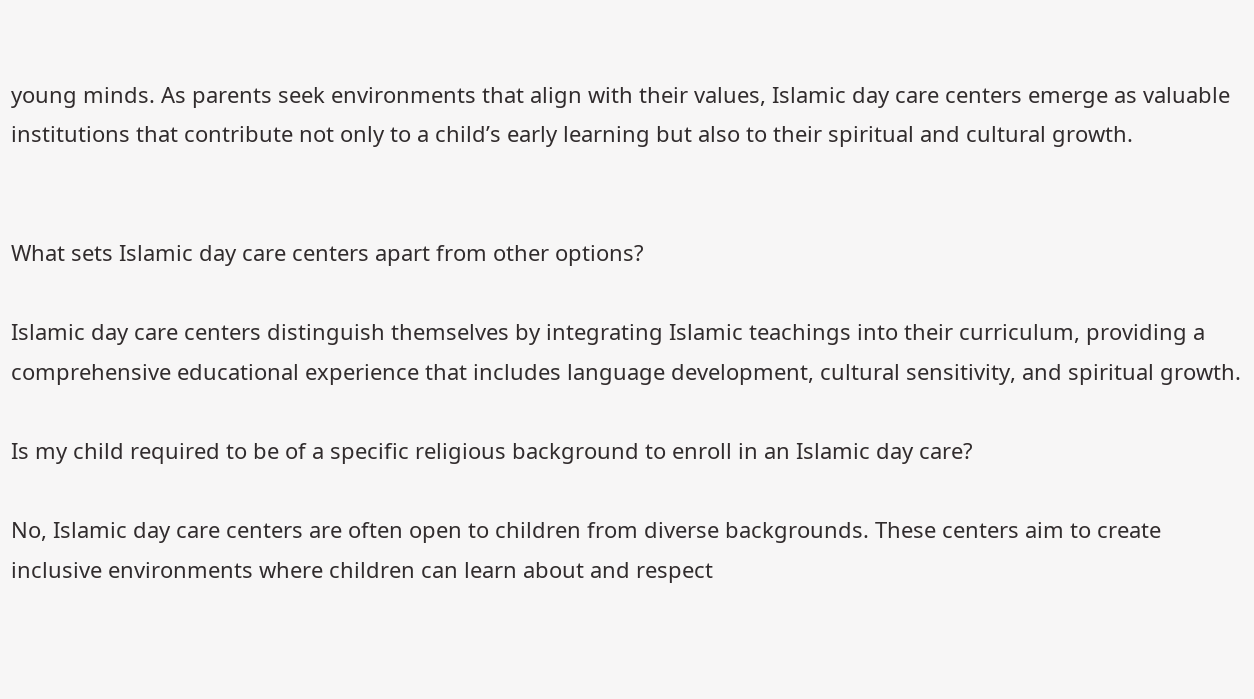young minds. As parents seek environments that align with their values, Islamic day care centers emerge as valuable institutions that contribute not only to a child’s early learning but also to their spiritual and cultural growth.


What sets Islamic day care centers apart from other options?

Islamic day care centers distinguish themselves by integrating Islamic teachings into their curriculum, providing a comprehensive educational experience that includes language development, cultural sensitivity, and spiritual growth.

Is my child required to be of a specific religious background to enroll in an Islamic day care?

No, Islamic day care centers are often open to children from diverse backgrounds. These centers aim to create inclusive environments where children can learn about and respect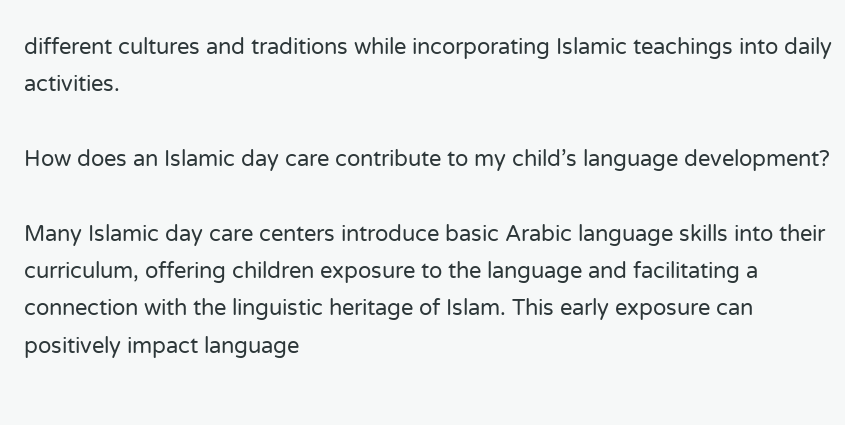different cultures and traditions while incorporating Islamic teachings into daily activities.

How does an Islamic day care contribute to my child’s language development?

Many Islamic day care centers introduce basic Arabic language skills into their curriculum, offering children exposure to the language and facilitating a connection with the linguistic heritage of Islam. This early exposure can positively impact language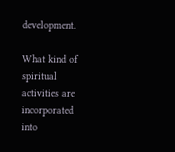development.

What kind of spiritual activities are incorporated into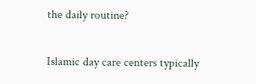the daily routine?

Islamic day care centers typically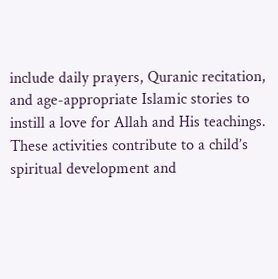include daily prayers, Quranic recitation, and age-appropriate Islamic stories to instill a love for Allah and His teachings. These activities contribute to a child’s spiritual development and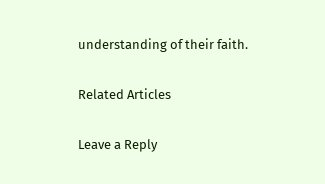understanding of their faith.

Related Articles

Leave a Reply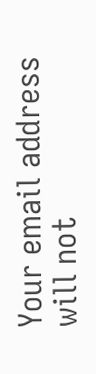Your email address will not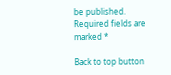be published. Required fields are marked *

Back to top button